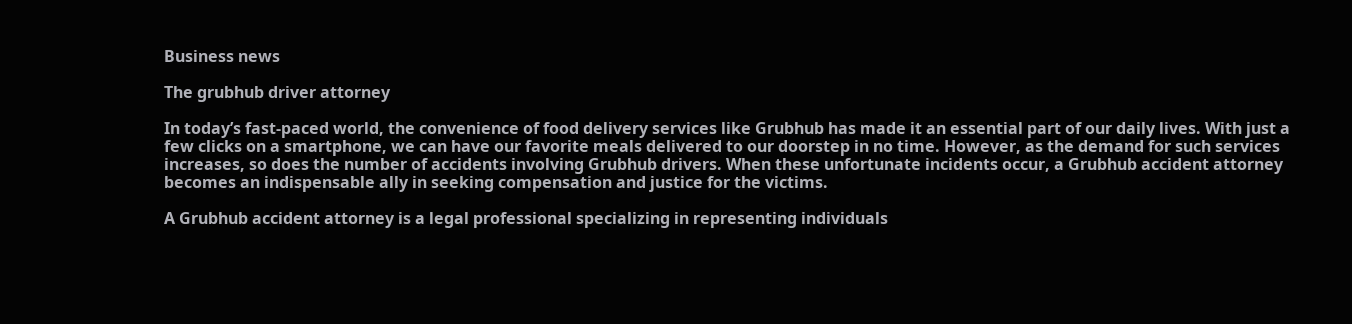Business news

The grubhub driver attorney

In today’s fast-paced world, the convenience of food delivery services like Grubhub has made it an essential part of our daily lives. With just a few clicks on a smartphone, we can have our favorite meals delivered to our doorstep in no time. However, as the demand for such services increases, so does the number of accidents involving Grubhub drivers. When these unfortunate incidents occur, a Grubhub accident attorney becomes an indispensable ally in seeking compensation and justice for the victims.

A Grubhub accident attorney is a legal professional specializing in representing individuals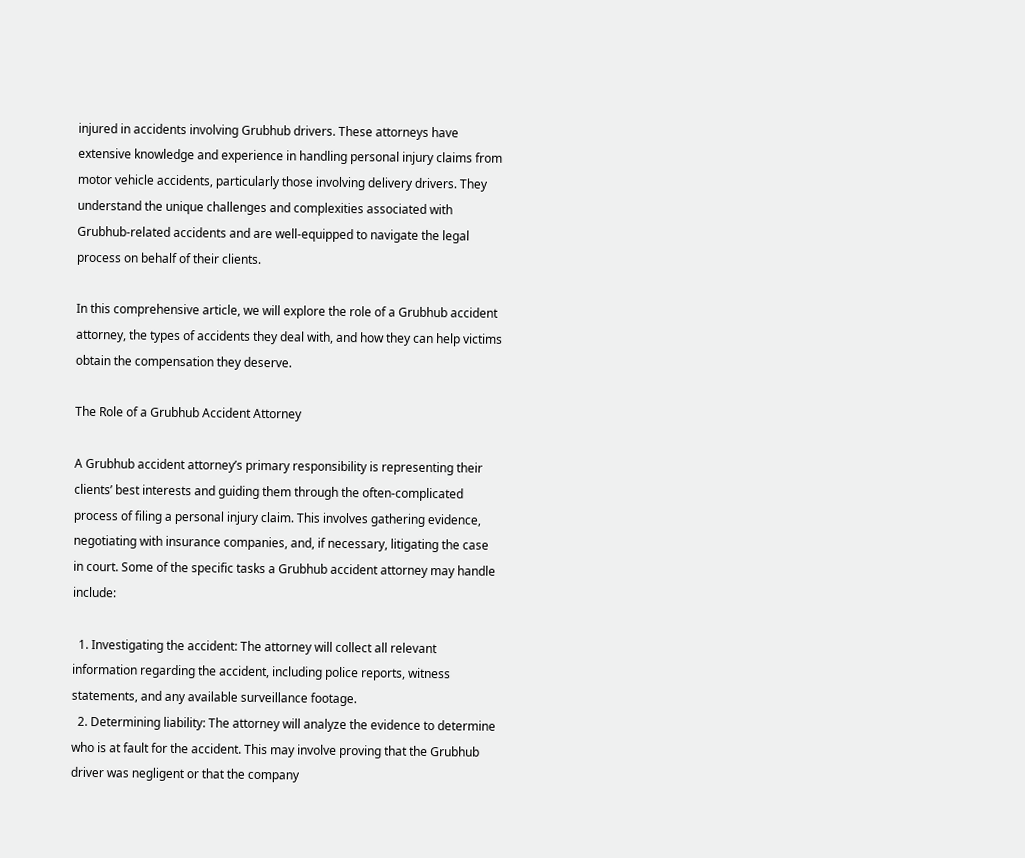injured in accidents involving Grubhub drivers. These attorneys have extensive knowledge and experience in handling personal injury claims from motor vehicle accidents, particularly those involving delivery drivers. They understand the unique challenges and complexities associated with Grubhub-related accidents and are well-equipped to navigate the legal process on behalf of their clients.

In this comprehensive article, we will explore the role of a Grubhub accident attorney, the types of accidents they deal with, and how they can help victims obtain the compensation they deserve.

The Role of a Grubhub Accident Attorney

A Grubhub accident attorney’s primary responsibility is representing their clients’ best interests and guiding them through the often-complicated process of filing a personal injury claim. This involves gathering evidence, negotiating with insurance companies, and, if necessary, litigating the case in court. Some of the specific tasks a Grubhub accident attorney may handle include:

  1. Investigating the accident: The attorney will collect all relevant information regarding the accident, including police reports, witness statements, and any available surveillance footage.
  2. Determining liability: The attorney will analyze the evidence to determine who is at fault for the accident. This may involve proving that the Grubhub driver was negligent or that the company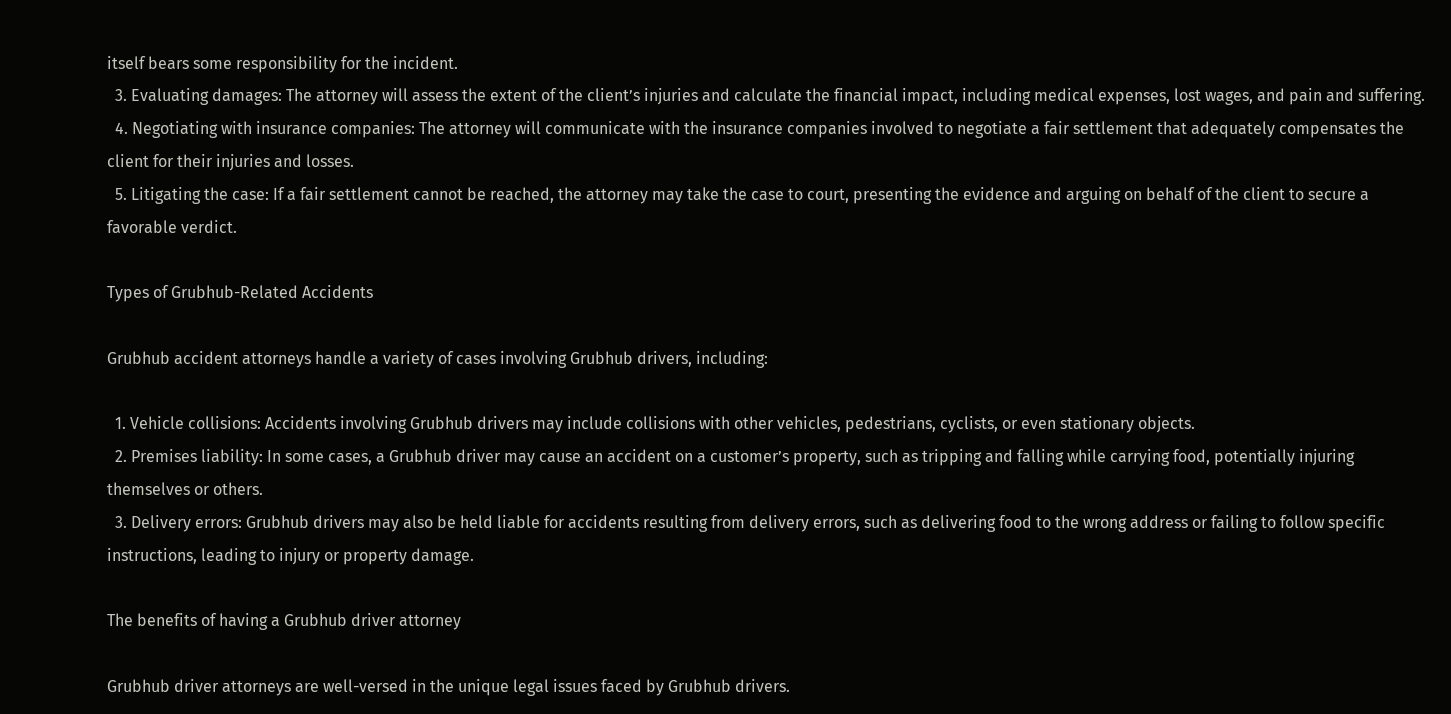itself bears some responsibility for the incident.
  3. Evaluating damages: The attorney will assess the extent of the client’s injuries and calculate the financial impact, including medical expenses, lost wages, and pain and suffering.
  4. Negotiating with insurance companies: The attorney will communicate with the insurance companies involved to negotiate a fair settlement that adequately compensates the client for their injuries and losses.
  5. Litigating the case: If a fair settlement cannot be reached, the attorney may take the case to court, presenting the evidence and arguing on behalf of the client to secure a favorable verdict.

Types of Grubhub-Related Accidents

Grubhub accident attorneys handle a variety of cases involving Grubhub drivers, including:

  1. Vehicle collisions: Accidents involving Grubhub drivers may include collisions with other vehicles, pedestrians, cyclists, or even stationary objects.
  2. Premises liability: In some cases, a Grubhub driver may cause an accident on a customer’s property, such as tripping and falling while carrying food, potentially injuring themselves or others.
  3. Delivery errors: Grubhub drivers may also be held liable for accidents resulting from delivery errors, such as delivering food to the wrong address or failing to follow specific instructions, leading to injury or property damage.

The benefits of having a Grubhub driver attorney

Grubhub driver attorneys are well-versed in the unique legal issues faced by Grubhub drivers.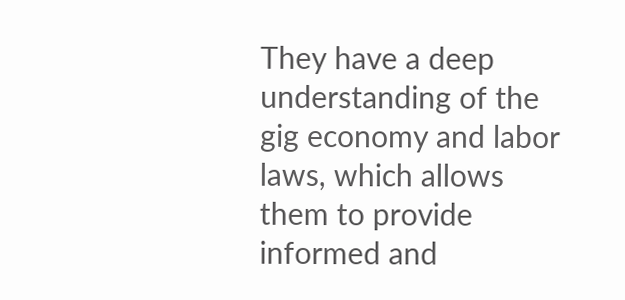They have a deep understanding of the gig economy and labor laws, which allows them to provide informed and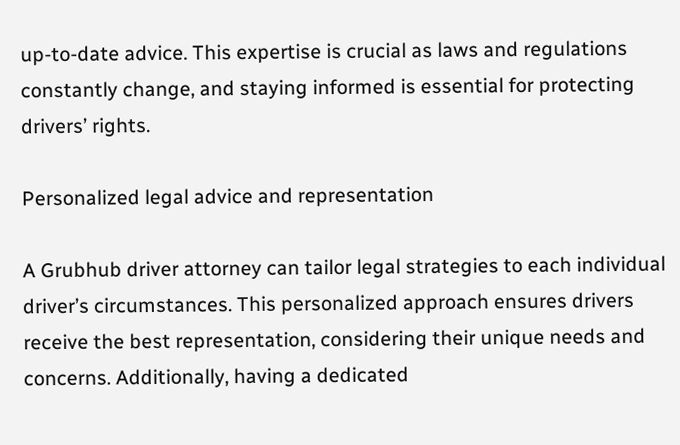up-to-date advice. This expertise is crucial as laws and regulations constantly change, and staying informed is essential for protecting drivers’ rights.

Personalized legal advice and representation

A Grubhub driver attorney can tailor legal strategies to each individual driver’s circumstances. This personalized approach ensures drivers receive the best representation, considering their unique needs and concerns. Additionally, having a dedicated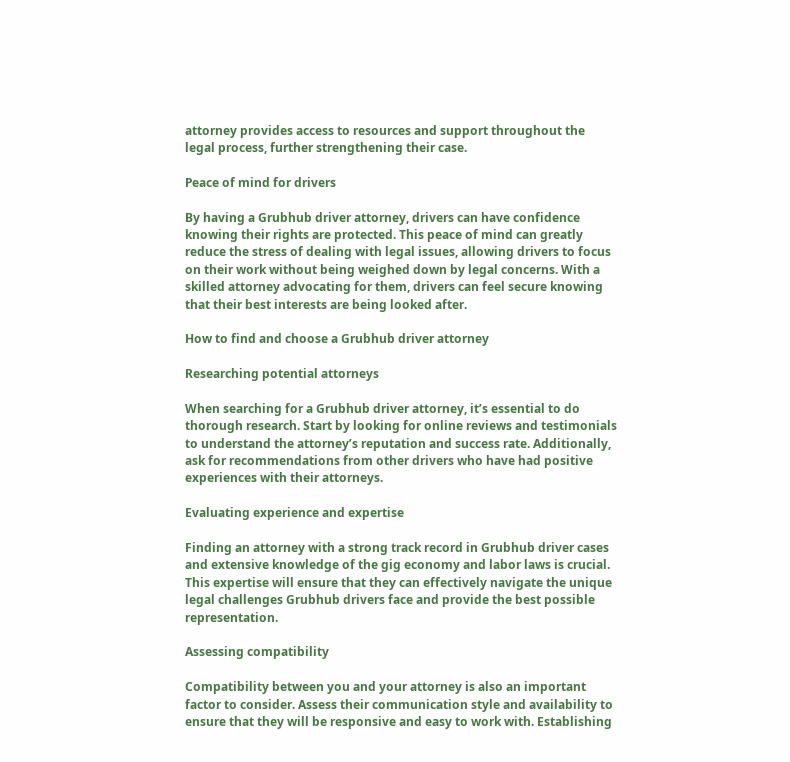attorney provides access to resources and support throughout the legal process, further strengthening their case.

Peace of mind for drivers

By having a Grubhub driver attorney, drivers can have confidence knowing their rights are protected. This peace of mind can greatly reduce the stress of dealing with legal issues, allowing drivers to focus on their work without being weighed down by legal concerns. With a skilled attorney advocating for them, drivers can feel secure knowing that their best interests are being looked after.

How to find and choose a Grubhub driver attorney

Researching potential attorneys

When searching for a Grubhub driver attorney, it’s essential to do thorough research. Start by looking for online reviews and testimonials to understand the attorney’s reputation and success rate. Additionally, ask for recommendations from other drivers who have had positive experiences with their attorneys.

Evaluating experience and expertise

Finding an attorney with a strong track record in Grubhub driver cases and extensive knowledge of the gig economy and labor laws is crucial. This expertise will ensure that they can effectively navigate the unique legal challenges Grubhub drivers face and provide the best possible representation.

Assessing compatibility

Compatibility between you and your attorney is also an important factor to consider. Assess their communication style and availability to ensure that they will be responsive and easy to work with. Establishing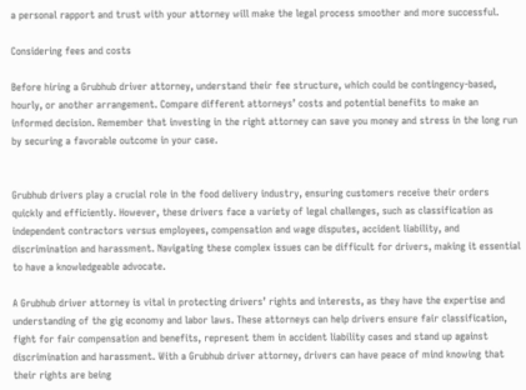a personal rapport and trust with your attorney will make the legal process smoother and more successful.

Considering fees and costs

Before hiring a Grubhub driver attorney, understand their fee structure, which could be contingency-based, hourly, or another arrangement. Compare different attorneys’ costs and potential benefits to make an informed decision. Remember that investing in the right attorney can save you money and stress in the long run by securing a favorable outcome in your case.


Grubhub drivers play a crucial role in the food delivery industry, ensuring customers receive their orders quickly and efficiently. However, these drivers face a variety of legal challenges, such as classification as independent contractors versus employees, compensation and wage disputes, accident liability, and discrimination and harassment. Navigating these complex issues can be difficult for drivers, making it essential to have a knowledgeable advocate.

A Grubhub driver attorney is vital in protecting drivers’ rights and interests, as they have the expertise and understanding of the gig economy and labor laws. These attorneys can help drivers ensure fair classification, fight for fair compensation and benefits, represent them in accident liability cases and stand up against discrimination and harassment. With a Grubhub driver attorney, drivers can have peace of mind knowing that their rights are being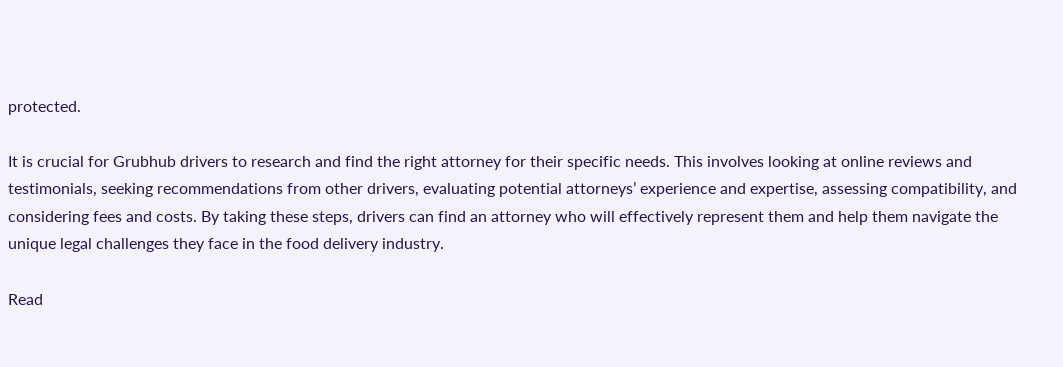protected.

It is crucial for Grubhub drivers to research and find the right attorney for their specific needs. This involves looking at online reviews and testimonials, seeking recommendations from other drivers, evaluating potential attorneys’ experience and expertise, assessing compatibility, and considering fees and costs. By taking these steps, drivers can find an attorney who will effectively represent them and help them navigate the unique legal challenges they face in the food delivery industry.

Read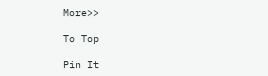More>>

To Top

Pin It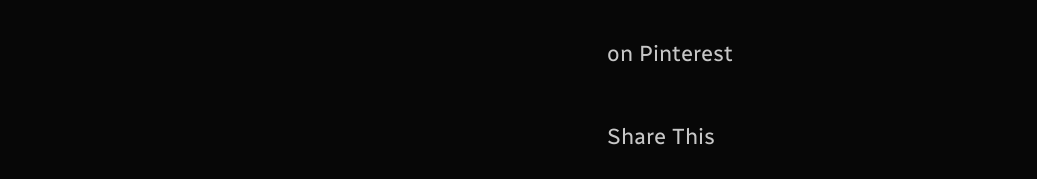on Pinterest

Share This